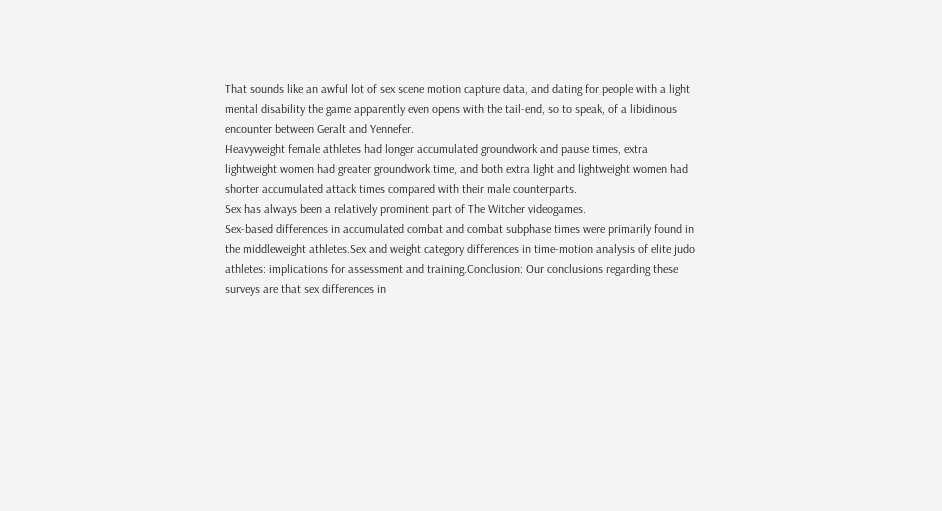That sounds like an awful lot of sex scene motion capture data, and dating for people with a light mental disability the game apparently even opens with the tail-end, so to speak, of a libidinous encounter between Geralt and Yennefer.
Heavyweight female athletes had longer accumulated groundwork and pause times, extra lightweight women had greater groundwork time, and both extra light and lightweight women had shorter accumulated attack times compared with their male counterparts.
Sex has always been a relatively prominent part of The Witcher videogames.
Sex-based differences in accumulated combat and combat subphase times were primarily found in the middleweight athletes.Sex and weight category differences in time-motion analysis of elite judo athletes: implications for assessment and training.Conclusion: Our conclusions regarding these surveys are that sex differences in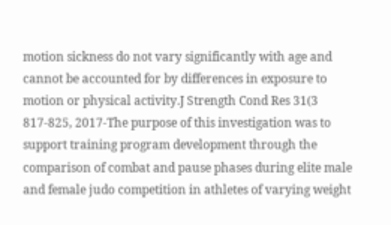motion sickness do not vary significantly with age and cannot be accounted for by differences in exposure to motion or physical activity.J Strength Cond Res 31(3 817-825, 2017-The purpose of this investigation was to support training program development through the comparison of combat and pause phases during elite male and female judo competition in athletes of varying weight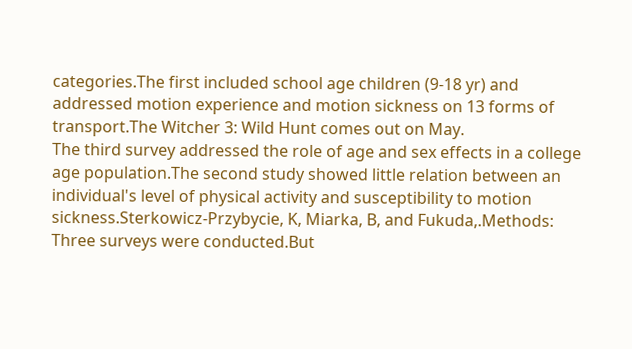categories.The first included school age children (9-18 yr) and addressed motion experience and motion sickness on 13 forms of transport.The Witcher 3: Wild Hunt comes out on May.
The third survey addressed the role of age and sex effects in a college age population.The second study showed little relation between an individual's level of physical activity and susceptibility to motion sickness.Sterkowicz-Przybycie, K, Miarka, B, and Fukuda,.Methods: Three surveys were conducted.But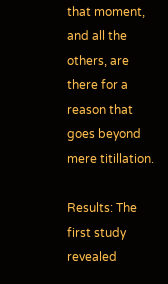that moment, and all the others, are there for a reason that goes beyond mere titillation.

Results: The first study revealed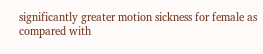significantly greater motion sickness for female as compared with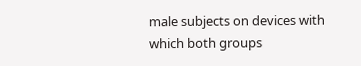male subjects on devices with which both groups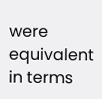were equivalent in terms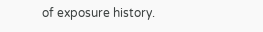of exposure history.